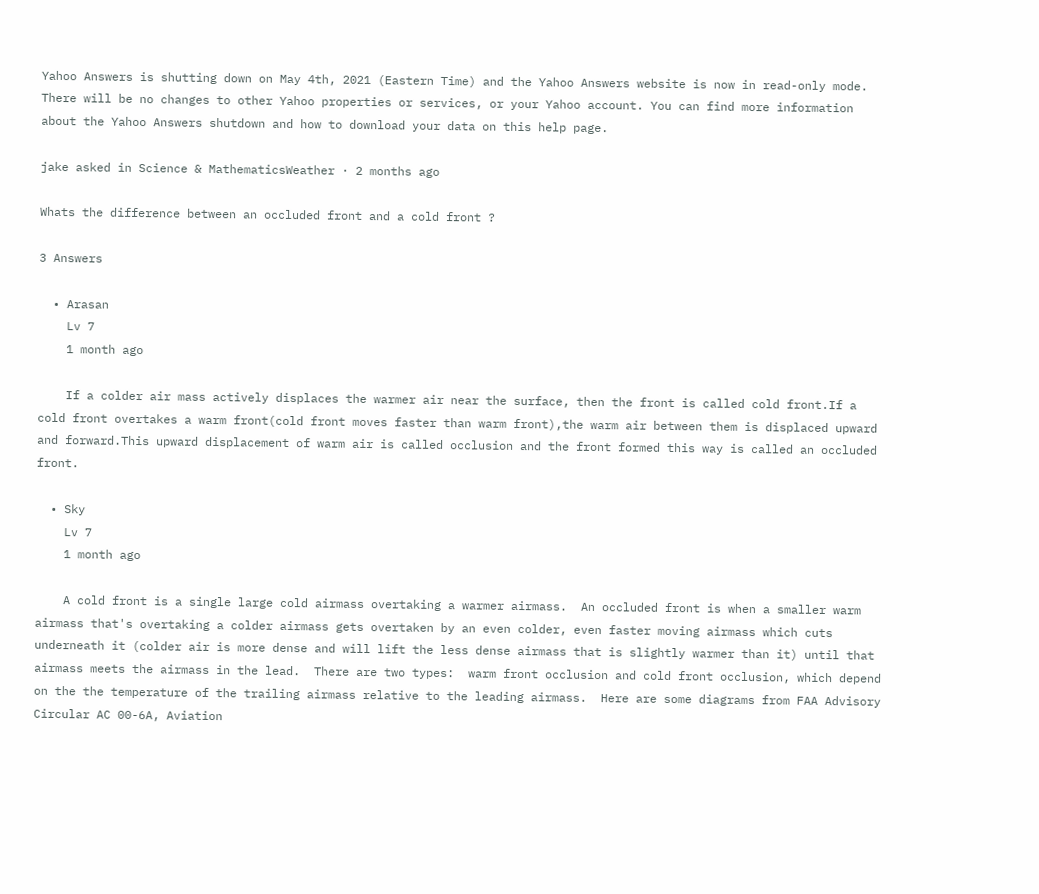Yahoo Answers is shutting down on May 4th, 2021 (Eastern Time) and the Yahoo Answers website is now in read-only mode. There will be no changes to other Yahoo properties or services, or your Yahoo account. You can find more information about the Yahoo Answers shutdown and how to download your data on this help page.

jake asked in Science & MathematicsWeather · 2 months ago

Whats the difference between an occluded front and a cold front ?

3 Answers

  • Arasan
    Lv 7
    1 month ago

    If a colder air mass actively displaces the warmer air near the surface, then the front is called cold front.If a cold front overtakes a warm front(cold front moves faster than warm front),the warm air between them is displaced upward and forward.This upward displacement of warm air is called occlusion and the front formed this way is called an occluded front.

  • Sky
    Lv 7
    1 month ago

    A cold front is a single large cold airmass overtaking a warmer airmass.  An occluded front is when a smaller warm airmass that's overtaking a colder airmass gets overtaken by an even colder, even faster moving airmass which cuts underneath it (colder air is more dense and will lift the less dense airmass that is slightly warmer than it) until that airmass meets the airmass in the lead.  There are two types:  warm front occlusion and cold front occlusion, which depend on the the temperature of the trailing airmass relative to the leading airmass.  Here are some diagrams from FAA Advisory Circular AC 00-6A, Aviation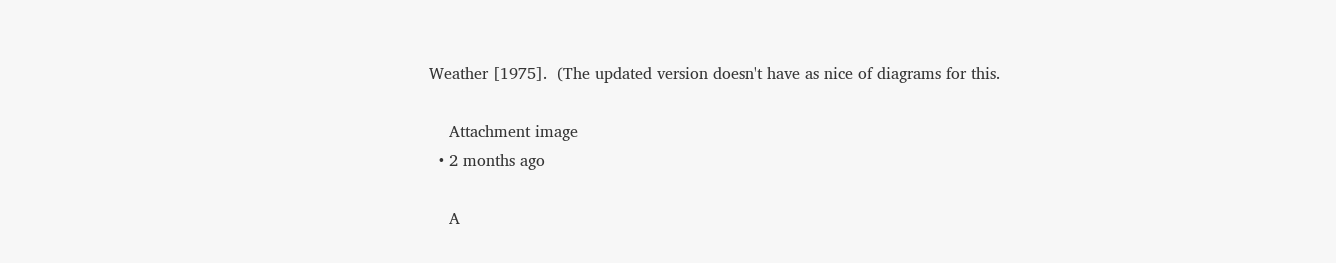Weather [1975].  (The updated version doesn't have as nice of diagrams for this.

    Attachment image
  • 2 months ago

    A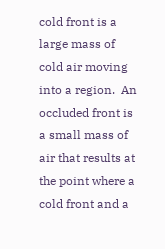cold front is a large mass of cold air moving into a region.  An occluded front is a small mass of air that results at the point where a cold front and a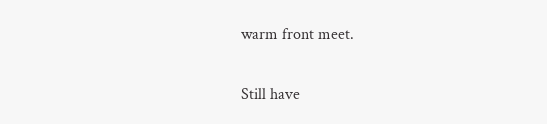warm front meet.

Still have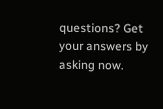questions? Get your answers by asking now.